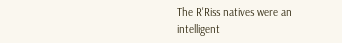The R'Riss natives were an intelligent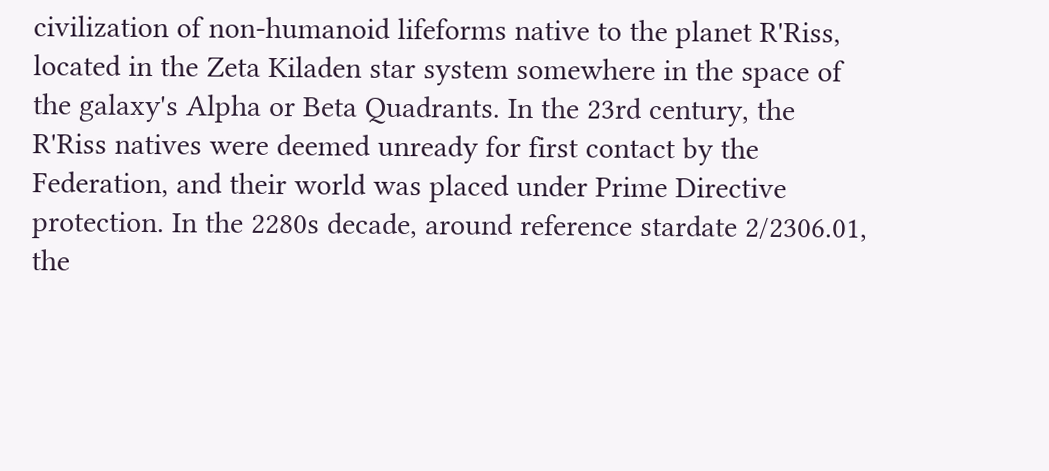civilization of non-humanoid lifeforms native to the planet R'Riss, located in the Zeta Kiladen star system somewhere in the space of the galaxy's Alpha or Beta Quadrants. In the 23rd century, the R'Riss natives were deemed unready for first contact by the Federation, and their world was placed under Prime Directive protection. In the 2280s decade, around reference stardate 2/2306.01, the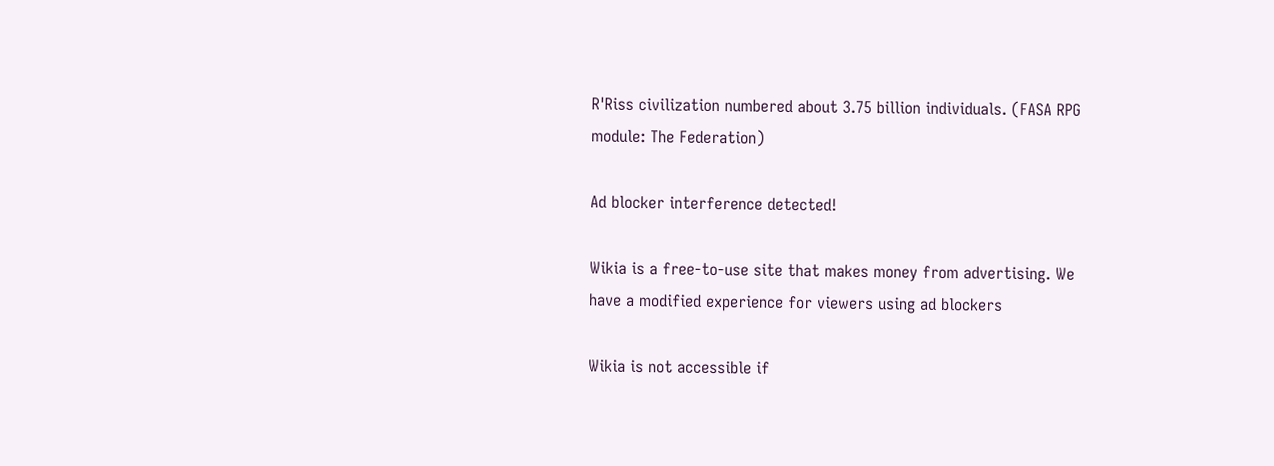R'Riss civilization numbered about 3.75 billion individuals. (FASA RPG module: The Federation)

Ad blocker interference detected!

Wikia is a free-to-use site that makes money from advertising. We have a modified experience for viewers using ad blockers

Wikia is not accessible if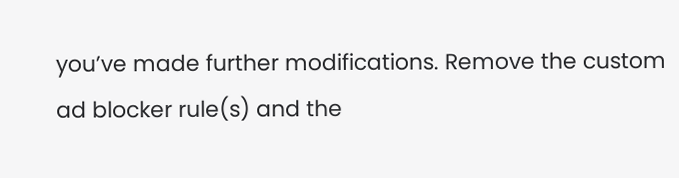you’ve made further modifications. Remove the custom ad blocker rule(s) and the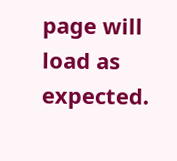page will load as expected.